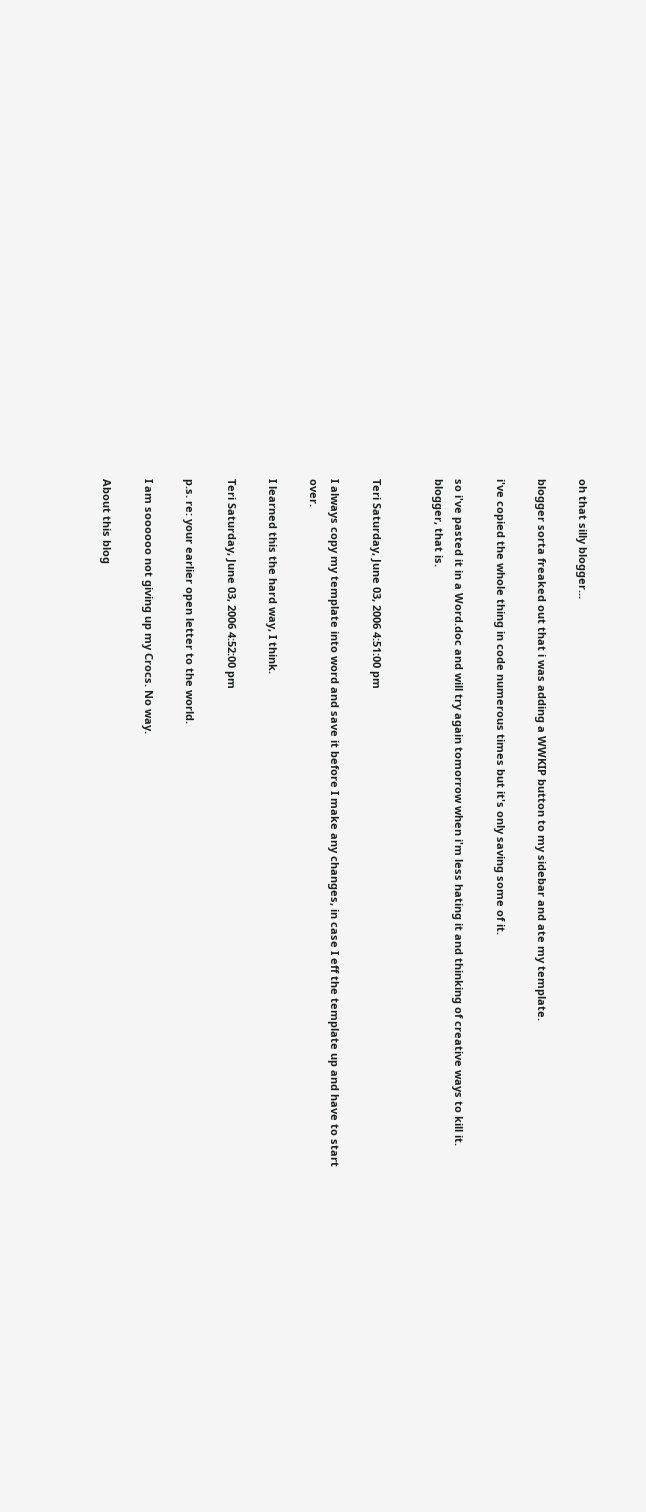oh that silly blogger...

blogger sorta freaked out that i was adding a WWKIP button to my sidebar and ate my template.

i've copied the whole thing in code numerous times but it's only saving some of it.

so i've pasted it in a Word.doc and will try again tomorrow when i'm less hating it and thinking of creative ways to kill it. blogger, that is.


Teri Saturday, June 03, 2006 4:51:00 pm

I always copy my template into word and save it before I make any changes, in case I eff the template up and have to start over.

I learned this the hard way, I think.

Teri Saturday, June 03, 2006 4:52:00 pm

p.s. re: your earlier open letter to the world.

I am soooooo not giving up my Crocs. No way.

About this blog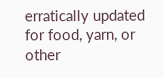erratically updated for food, yarn, or other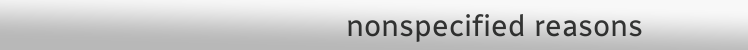nonspecified reasons